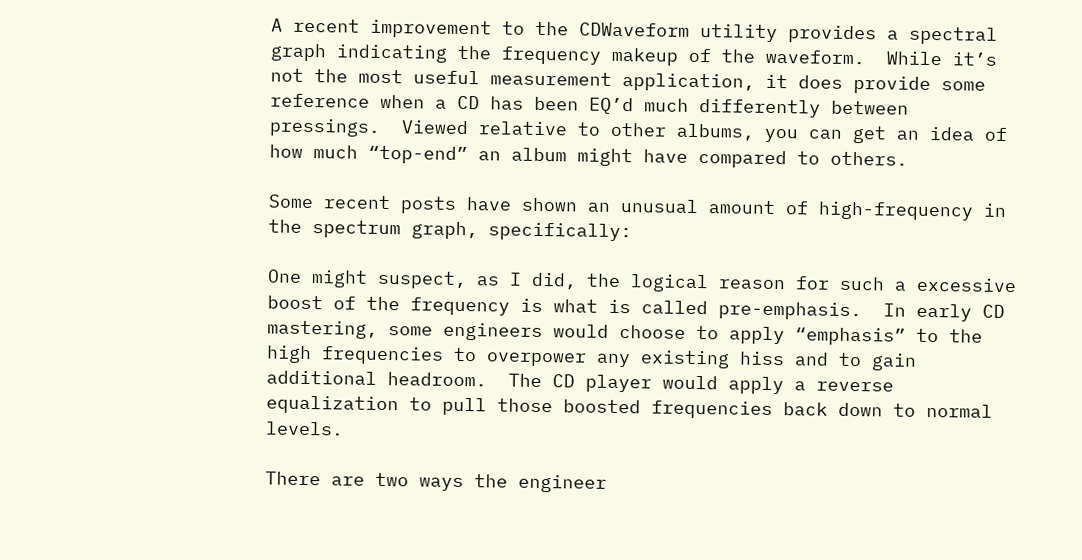A recent improvement to the CDWaveform utility provides a spectral graph indicating the frequency makeup of the waveform.  While it’s not the most useful measurement application, it does provide some reference when a CD has been EQ’d much differently between pressings.  Viewed relative to other albums, you can get an idea of how much “top-end” an album might have compared to others.

Some recent posts have shown an unusual amount of high-frequency in the spectrum graph, specifically:

One might suspect, as I did, the logical reason for such a excessive boost of the frequency is what is called pre-emphasis.  In early CD mastering, some engineers would choose to apply “emphasis” to the high frequencies to overpower any existing hiss and to gain additional headroom.  The CD player would apply a reverse equalization to pull those boosted frequencies back down to normal levels.

There are two ways the engineer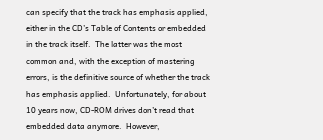can specify that the track has emphasis applied, either in the CD’s Table of Contents or embedded in the track itself.  The latter was the most common and, with the exception of mastering errors, is the definitive source of whether the track has emphasis applied.  Unfortunately, for about 10 years now, CD-ROM drives don’t read that embedded data anymore.  However,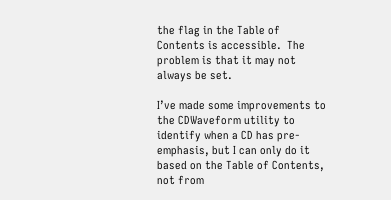the flag in the Table of Contents is accessible.  The problem is that it may not always be set.

I’ve made some improvements to the CDWaveform utility to identify when a CD has pre-emphasis, but I can only do it based on the Table of Contents, not from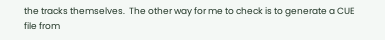the tracks themselves.  The other way for me to check is to generate a CUE file from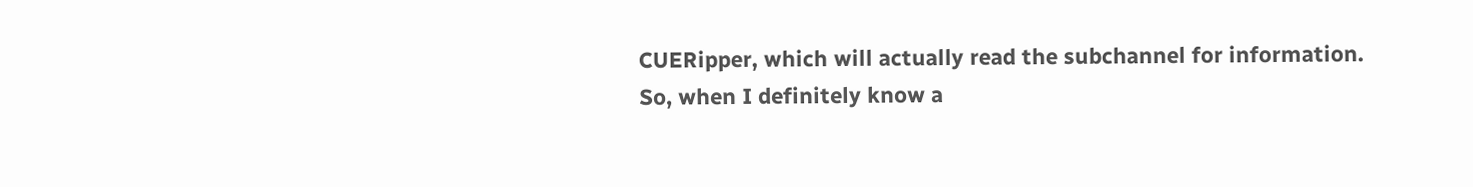CUERipper, which will actually read the subchannel for information.  So, when I definitely know a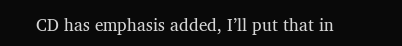CD has emphasis added, I’ll put that in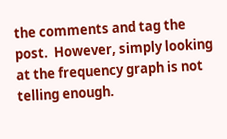the comments and tag the post.  However, simply looking at the frequency graph is not telling enough.